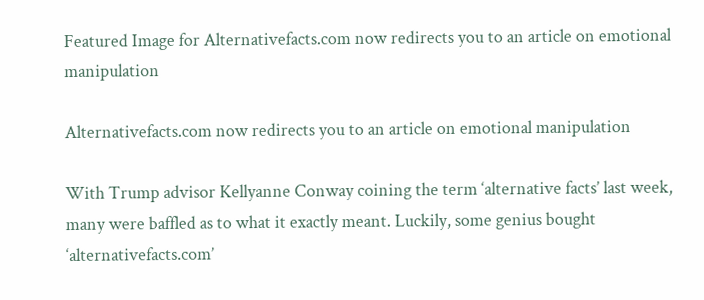Featured Image for Alternativefacts.com now redirects you to an article on emotional manipulation

Alternativefacts.com now redirects you to an article on emotional manipulation

With Trump advisor Kellyanne Conway coining the term ‘alternative facts’ last week, many were baffled as to what it exactly meant. Luckily, some genius bought ‘alternativefacts.com’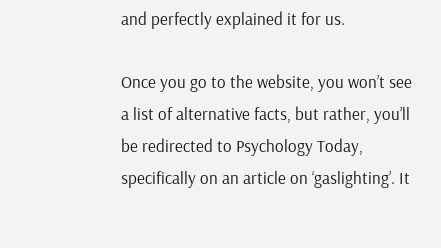and perfectly explained it for us.

Once you go to the website, you won’t see a list of alternative facts, but rather, you’ll be redirected to Psychology Today, specifically on an article on ‘gaslighting’. It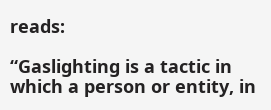reads:

“Gaslighting is a tactic in which a person or entity, in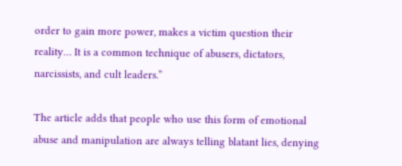order to gain more power, makes a victim question their reality… It is a common technique of abusers, dictators, narcissists, and cult leaders.”

The article adds that people who use this form of emotional abuse and manipulation are always telling blatant lies, denying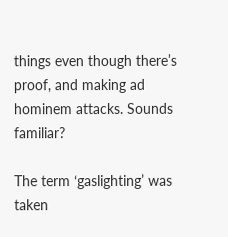things even though there’s proof, and making ad hominem attacks. Sounds familiar?

The term ‘gaslighting’ was taken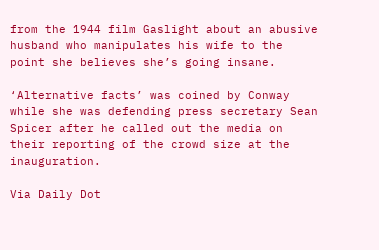from the 1944 film Gaslight about an abusive husband who manipulates his wife to the point she believes she’s going insane.

‘Alternative facts’ was coined by Conway while she was defending press secretary Sean Spicer after he called out the media on their reporting of the crowd size at the inauguration.

Via Daily Dot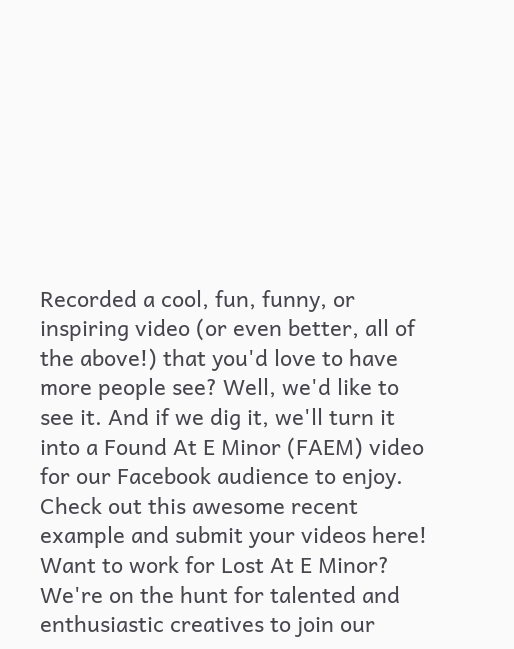Recorded a cool, fun, funny, or inspiring video (or even better, all of the above!) that you'd love to have more people see? Well, we'd like to see it. And if we dig it, we'll turn it into a Found At E Minor (FAEM) video for our Facebook audience to enjoy. Check out this awesome recent example and submit your videos here!
Want to work for Lost At E Minor? We're on the hunt for talented and enthusiastic creatives to join our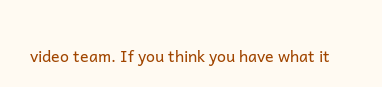video team. If you think you have what it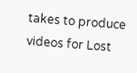takes to produce videos for Lost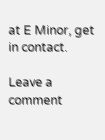at E Minor, get in contact.

Leave a comment